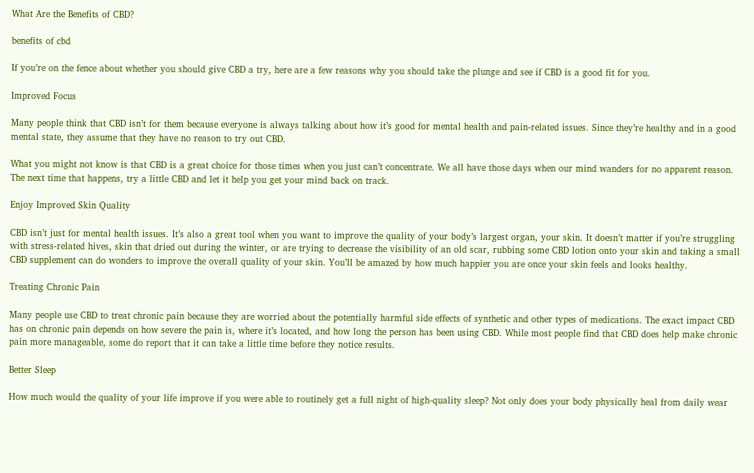What Are the Benefits of CBD?

benefits of cbd

If you’re on the fence about whether you should give CBD a try, here are a few reasons why you should take the plunge and see if CBD is a good fit for you.

Improved Focus

Many people think that CBD isn’t for them because everyone is always talking about how it’s good for mental health and pain-related issues. Since they’re healthy and in a good mental state, they assume that they have no reason to try out CBD.

What you might not know is that CBD is a great choice for those times when you just can’t concentrate. We all have those days when our mind wanders for no apparent reason. The next time that happens, try a little CBD and let it help you get your mind back on track.

Enjoy Improved Skin Quality

CBD isn’t just for mental health issues. It’s also a great tool when you want to improve the quality of your body’s largest organ, your skin. It doesn’t matter if you’re struggling with stress-related hives, skin that dried out during the winter, or are trying to decrease the visibility of an old scar, rubbing some CBD lotion onto your skin and taking a small CBD supplement can do wonders to improve the overall quality of your skin. You’ll be amazed by how much happier you are once your skin feels and looks healthy.

Treating Chronic Pain

Many people use CBD to treat chronic pain because they are worried about the potentially harmful side effects of synthetic and other types of medications. The exact impact CBD has on chronic pain depends on how severe the pain is, where it’s located, and how long the person has been using CBD. While most people find that CBD does help make chronic pain more manageable, some do report that it can take a little time before they notice results.

Better Sleep

How much would the quality of your life improve if you were able to routinely get a full night of high-quality sleep? Not only does your body physically heal from daily wear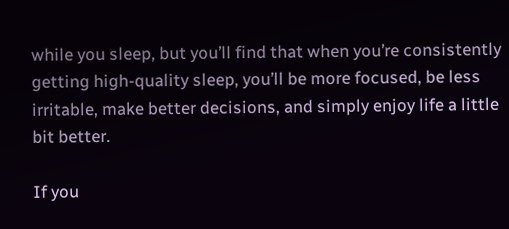while you sleep, but you’ll find that when you’re consistently getting high-quality sleep, you’ll be more focused, be less irritable, make better decisions, and simply enjoy life a little bit better.

If you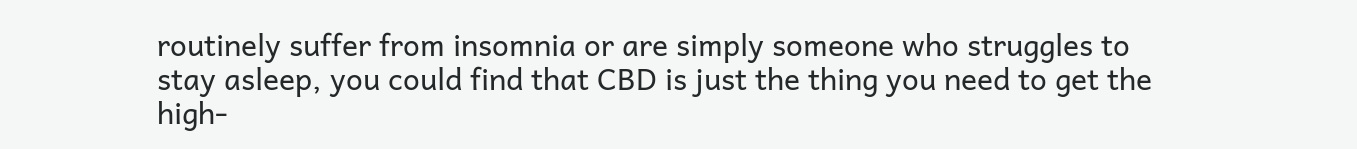routinely suffer from insomnia or are simply someone who struggles to stay asleep, you could find that CBD is just the thing you need to get the high-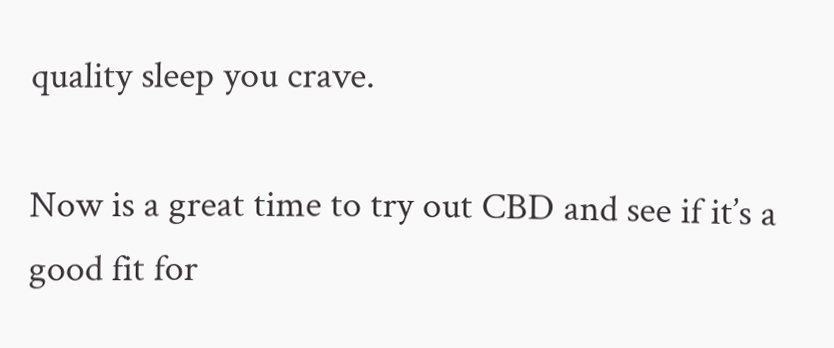quality sleep you crave.

Now is a great time to try out CBD and see if it’s a good fit for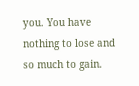you. You have nothing to lose and so much to gain.